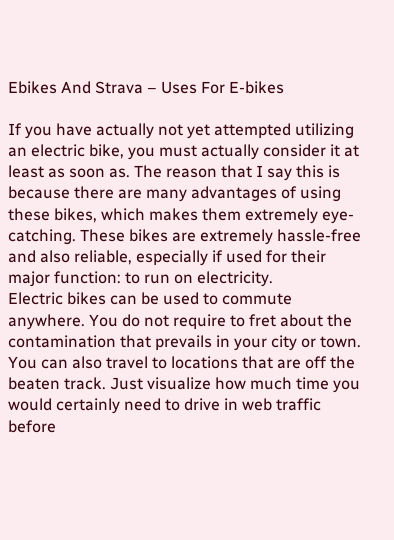Ebikes And Strava – Uses For E-bikes

If you have actually not yet attempted utilizing an electric bike, you must actually consider it at least as soon as. The reason that I say this is because there are many advantages of using these bikes, which makes them extremely eye-catching. These bikes are extremely hassle-free and also reliable, especially if used for their major function: to run on electricity.
Electric bikes can be used to commute anywhere. You do not require to fret about the contamination that prevails in your city or town. You can also travel to locations that are off the beaten track. Just visualize how much time you would certainly need to drive in web traffic before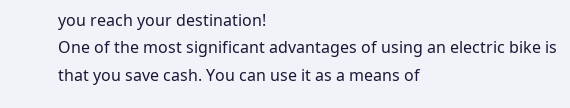you reach your destination!
One of the most significant advantages of using an electric bike is that you save cash. You can use it as a means of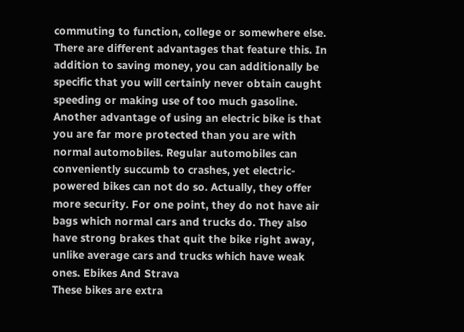commuting to function, college or somewhere else. There are different advantages that feature this. In addition to saving money, you can additionally be specific that you will certainly never obtain caught speeding or making use of too much gasoline.
Another advantage of using an electric bike is that you are far more protected than you are with normal automobiles. Regular automobiles can conveniently succumb to crashes, yet electric-powered bikes can not do so. Actually, they offer more security. For one point, they do not have air bags which normal cars and trucks do. They also have strong brakes that quit the bike right away, unlike average cars and trucks which have weak ones. Ebikes And Strava
These bikes are extra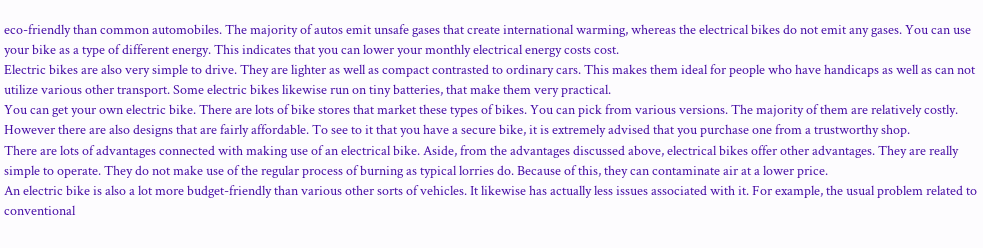eco-friendly than common automobiles. The majority of autos emit unsafe gases that create international warming, whereas the electrical bikes do not emit any gases. You can use your bike as a type of different energy. This indicates that you can lower your monthly electrical energy costs cost.
Electric bikes are also very simple to drive. They are lighter as well as compact contrasted to ordinary cars. This makes them ideal for people who have handicaps as well as can not utilize various other transport. Some electric bikes likewise run on tiny batteries, that make them very practical.
You can get your own electric bike. There are lots of bike stores that market these types of bikes. You can pick from various versions. The majority of them are relatively costly. However there are also designs that are fairly affordable. To see to it that you have a secure bike, it is extremely advised that you purchase one from a trustworthy shop.
There are lots of advantages connected with making use of an electrical bike. Aside, from the advantages discussed above, electrical bikes offer other advantages. They are really simple to operate. They do not make use of the regular process of burning as typical lorries do. Because of this, they can contaminate air at a lower price.
An electric bike is also a lot more budget-friendly than various other sorts of vehicles. It likewise has actually less issues associated with it. For example, the usual problem related to conventional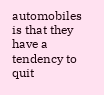automobiles is that they have a tendency to quit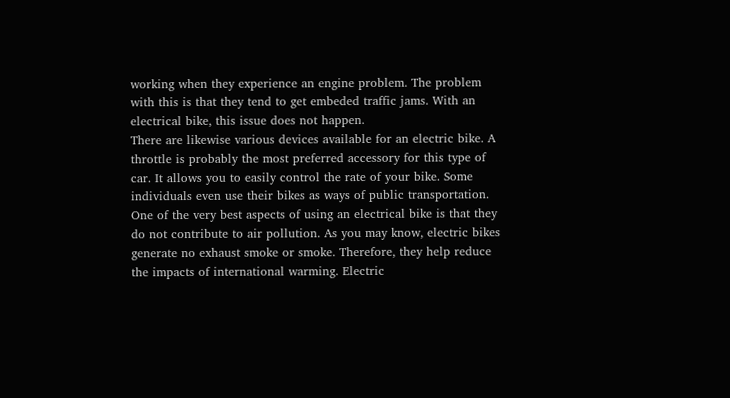working when they experience an engine problem. The problem with this is that they tend to get embeded traffic jams. With an electrical bike, this issue does not happen.
There are likewise various devices available for an electric bike. A throttle is probably the most preferred accessory for this type of car. It allows you to easily control the rate of your bike. Some individuals even use their bikes as ways of public transportation.
One of the very best aspects of using an electrical bike is that they do not contribute to air pollution. As you may know, electric bikes generate no exhaust smoke or smoke. Therefore, they help reduce the impacts of international warming. Electric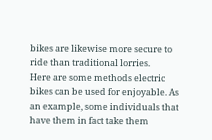bikes are likewise more secure to ride than traditional lorries.
Here are some methods electric bikes can be used for enjoyable. As an example, some individuals that have them in fact take them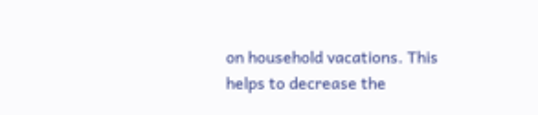on household vacations. This helps to decrease the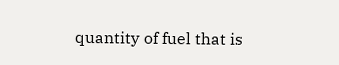quantity of fuel that is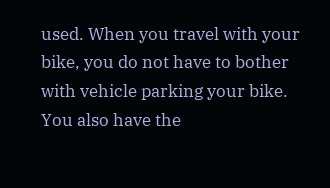used. When you travel with your bike, you do not have to bother with vehicle parking your bike. You also have the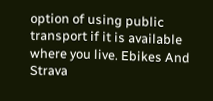option of using public transport if it is available where you live. Ebikes And Strava